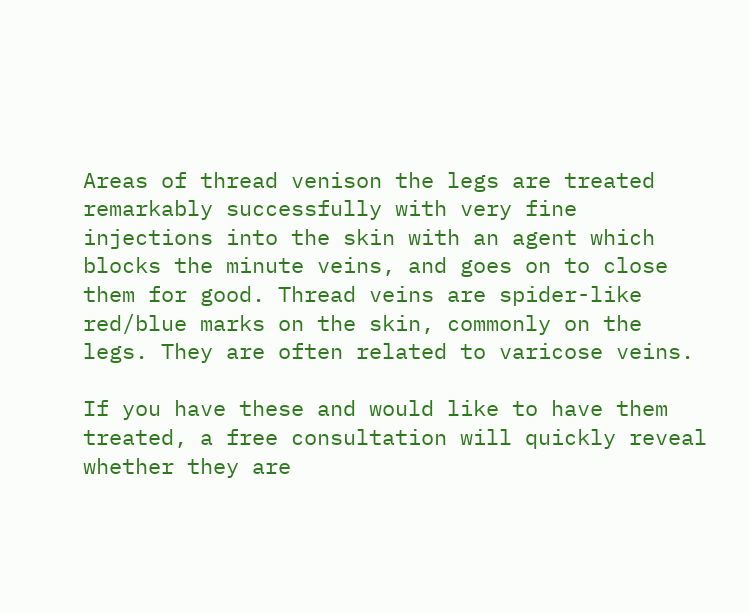Areas of thread venison the legs are treated remarkably successfully with very fine injections into the skin with an agent which blocks the minute veins, and goes on to close them for good. Thread veins are spider-like red/blue marks on the skin, commonly on the legs. They are often related to varicose veins.

If you have these and would like to have them treated, a free consultation will quickly reveal whether they are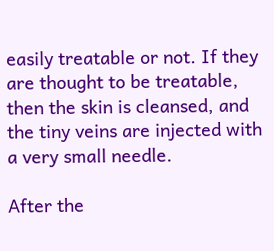easily treatable or not. If they are thought to be treatable, then the skin is cleansed, and the tiny veins are injected with a very small needle.

After the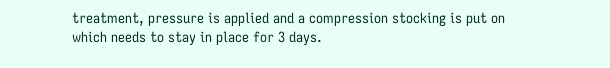treatment, pressure is applied and a compression stocking is put on which needs to stay in place for 3 days.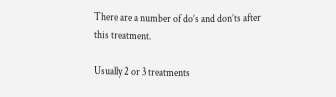There are a number of do’s and don’ts after this treatment.

Usually 2 or 3 treatments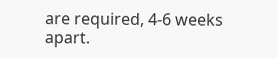are required, 4-6 weeks apart.